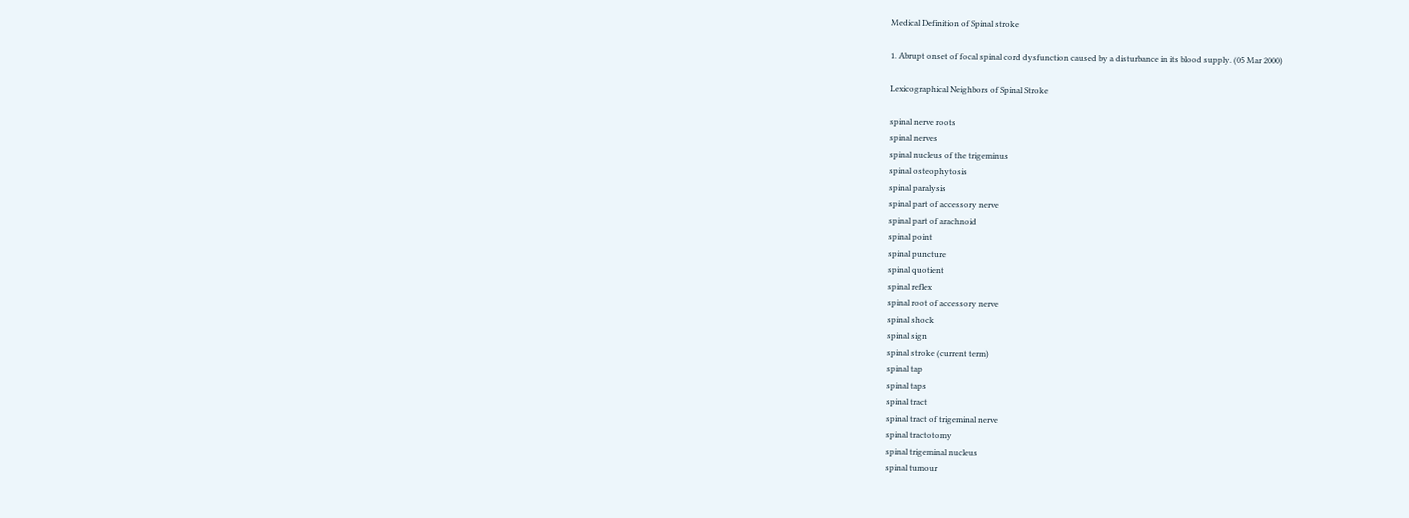Medical Definition of Spinal stroke

1. Abrupt onset of focal spinal cord dysfunction caused by a disturbance in its blood supply. (05 Mar 2000)

Lexicographical Neighbors of Spinal Stroke

spinal nerve roots
spinal nerves
spinal nucleus of the trigeminus
spinal osteophytosis
spinal paralysis
spinal part of accessory nerve
spinal part of arachnoid
spinal point
spinal puncture
spinal quotient
spinal reflex
spinal root of accessory nerve
spinal shock
spinal sign
spinal stroke (current term)
spinal tap
spinal taps
spinal tract
spinal tract of trigeminal nerve
spinal tractotomy
spinal trigeminal nucleus
spinal tumour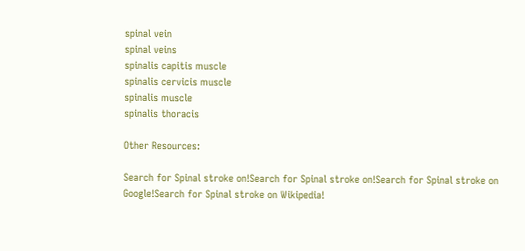spinal vein
spinal veins
spinalis capitis muscle
spinalis cervicis muscle
spinalis muscle
spinalis thoracis

Other Resources:

Search for Spinal stroke on!Search for Spinal stroke on!Search for Spinal stroke on Google!Search for Spinal stroke on Wikipedia!